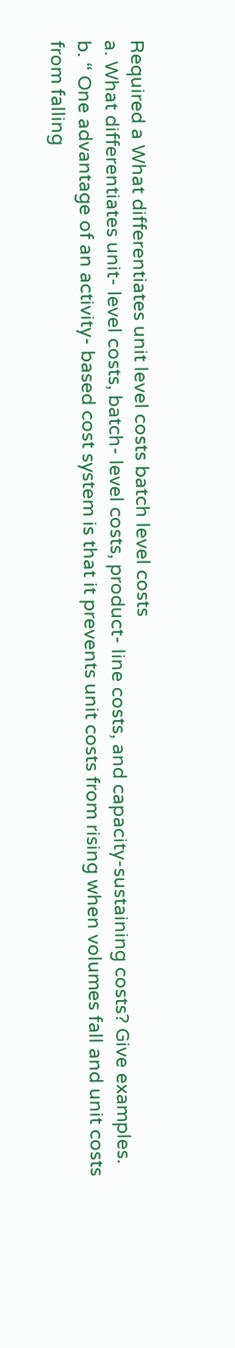Required a What differentiates unit level costs batch level costs
a. What differentiates unit- level costs, batch- level costs, product- line costs, and capacity-sustaining costs? Give examples.
b. “ One advantage of an activity- based cost system is that it prevents unit costs from rising when volumes fall and unit costs from falling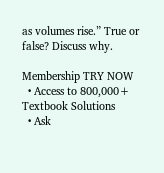as volumes rise.” True or false? Discuss why.

Membership TRY NOW
  • Access to 800,000+ Textbook Solutions
  • Ask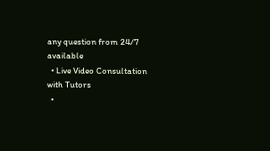any question from 24/7 available
  • Live Video Consultation with Tutors
  •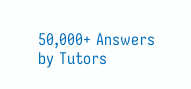50,000+ Answers by Tutors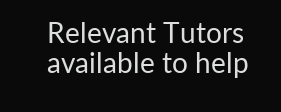Relevant Tutors available to help